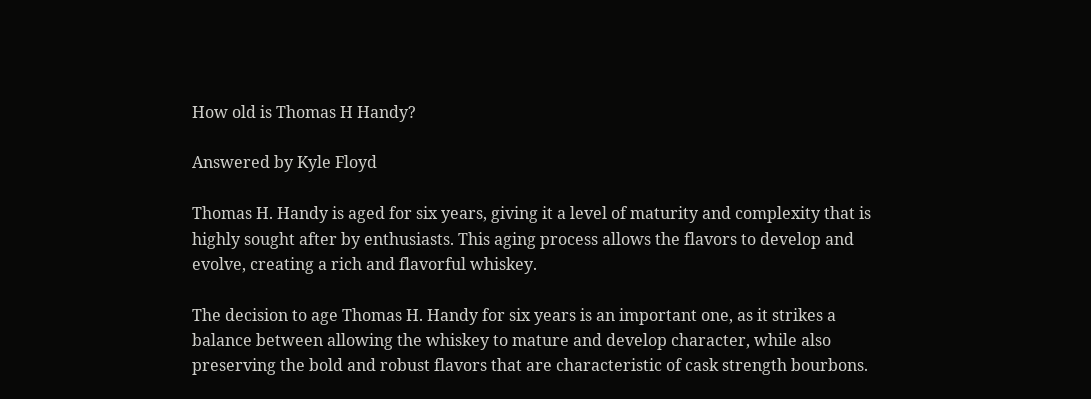How old is Thomas H Handy?

Answered by Kyle Floyd

Thomas H. Handy is aged for six years, giving it a level of maturity and complexity that is highly sought after by enthusiasts. This aging process allows the flavors to develop and evolve, creating a rich and flavorful whiskey.

The decision to age Thomas H. Handy for six years is an important one, as it strikes a balance between allowing the whiskey to mature and develop character, while also preserving the bold and robust flavors that are characteristic of cask strength bourbons.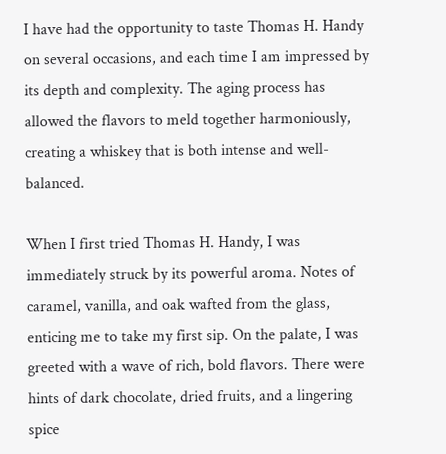I have had the opportunity to taste Thomas H. Handy on several occasions, and each time I am impressed by its depth and complexity. The aging process has allowed the flavors to meld together harmoniously, creating a whiskey that is both intense and well-balanced.

When I first tried Thomas H. Handy, I was immediately struck by its powerful aroma. Notes of caramel, vanilla, and oak wafted from the glass, enticing me to take my first sip. On the palate, I was greeted with a wave of rich, bold flavors. There were hints of dark chocolate, dried fruits, and a lingering spice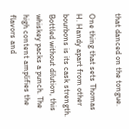that danced on the tongue.

One thing that sets Thomas H. Handy apart from other bourbons is its cask strength. Bottled without dilution, this whiskey packs a punch. The high content amplifies the flavors and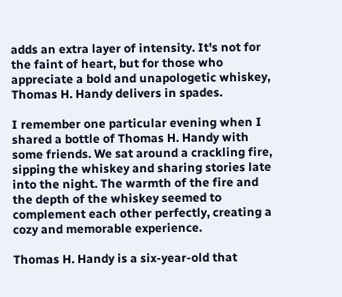adds an extra layer of intensity. It's not for the faint of heart, but for those who appreciate a bold and unapologetic whiskey, Thomas H. Handy delivers in spades.

I remember one particular evening when I shared a bottle of Thomas H. Handy with some friends. We sat around a crackling fire, sipping the whiskey and sharing stories late into the night. The warmth of the fire and the depth of the whiskey seemed to complement each other perfectly, creating a cozy and memorable experience.

Thomas H. Handy is a six-year-old that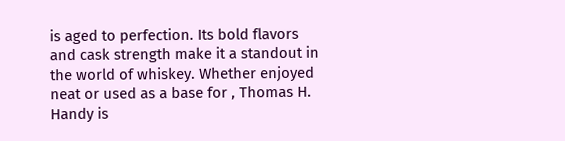is aged to perfection. Its bold flavors and cask strength make it a standout in the world of whiskey. Whether enjoyed neat or used as a base for , Thomas H. Handy is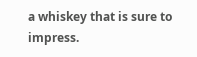a whiskey that is sure to impress.